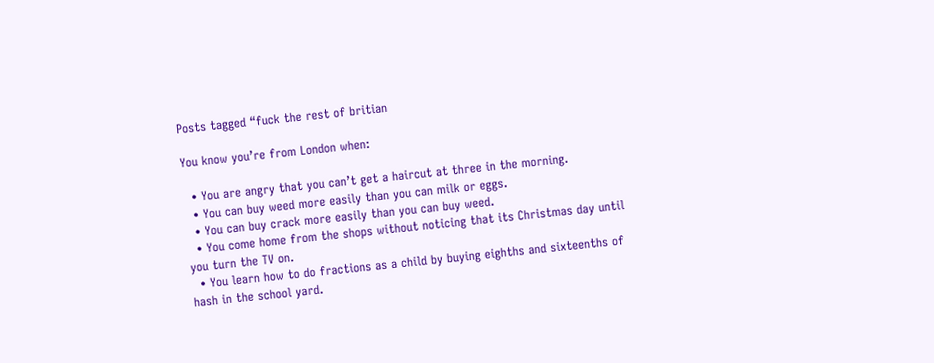Posts tagged “fuck the rest of britian

You know you’re from London when:

  • You are angry that you can’t get a haircut at three in the morning.
  • You can buy weed more easily than you can milk or eggs.
  • You can buy crack more easily than you can buy weed.
  • You come home from the shops without noticing that its Christmas day until you turn the TV on.
  • You learn how to do fractions as a child by buying eighths and sixteenths of hash in the school yard.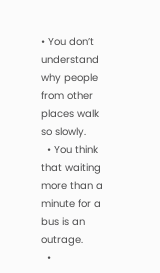• You don’t understand why people from other places walk so slowly.
  • You think that waiting more than a minute for a bus is an outrage.
  •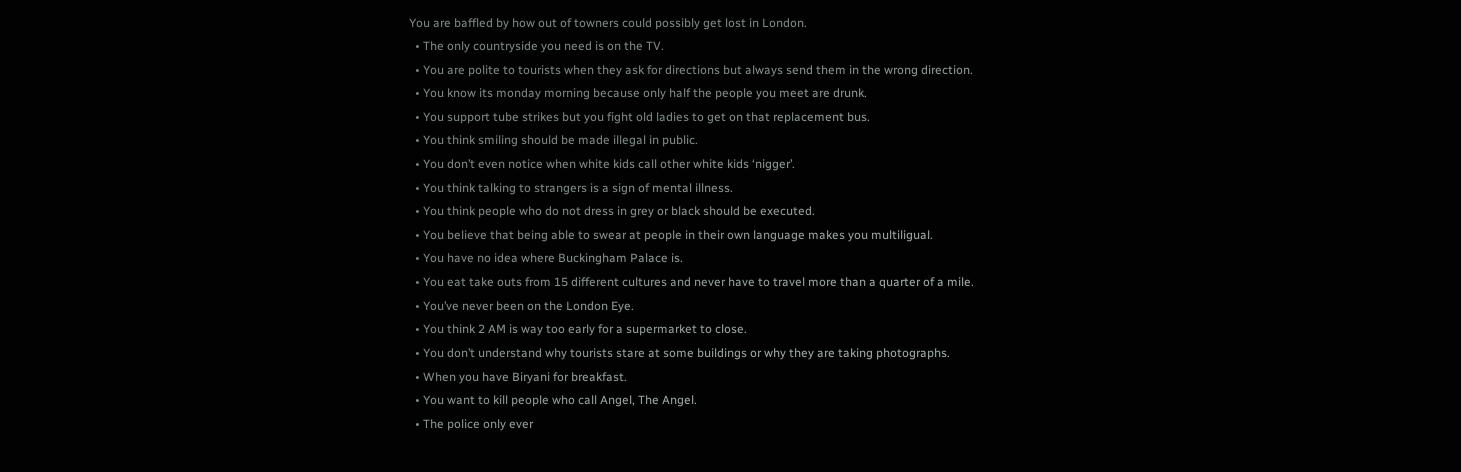You are baffled by how out of towners could possibly get lost in London.
  • The only countryside you need is on the TV.
  • You are polite to tourists when they ask for directions but always send them in the wrong direction.
  • You know its monday morning because only half the people you meet are drunk.
  • You support tube strikes but you fight old ladies to get on that replacement bus.
  • You think smiling should be made illegal in public.
  • You don’t even notice when white kids call other white kids ‘nigger’.
  • You think talking to strangers is a sign of mental illness.
  • You think people who do not dress in grey or black should be executed.
  • You believe that being able to swear at people in their own language makes you multiligual.
  • You have no idea where Buckingham Palace is.
  • You eat take outs from 15 different cultures and never have to travel more than a quarter of a mile.
  • You’ve never been on the London Eye.
  • You think 2 AM is way too early for a supermarket to close.
  • You don’t understand why tourists stare at some buildings or why they are taking photographs.
  • When you have Biryani for breakfast.
  • You want to kill people who call Angel, The Angel.
  • The police only ever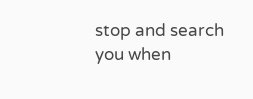stop and search you when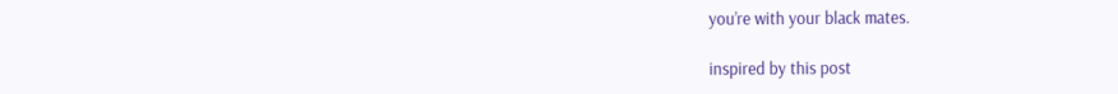you’re with your black mates.

inspired by this post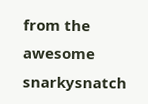from the awesome snarkysnatch